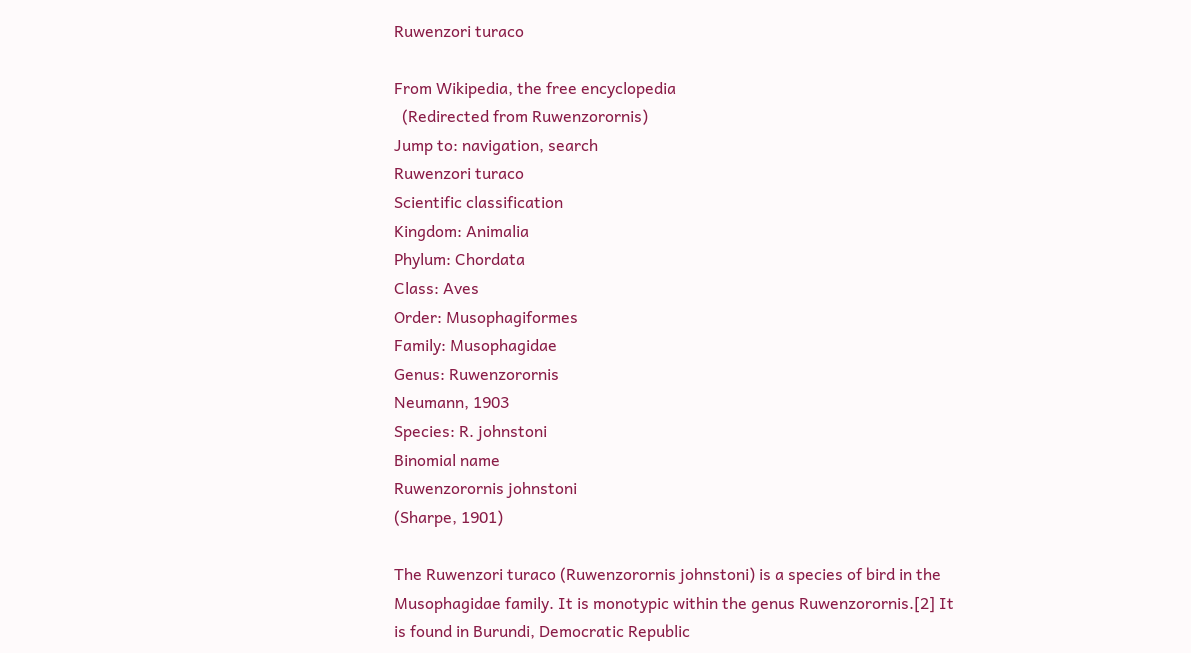Ruwenzori turaco

From Wikipedia, the free encyclopedia
  (Redirected from Ruwenzorornis)
Jump to: navigation, search
Ruwenzori turaco
Scientific classification
Kingdom: Animalia
Phylum: Chordata
Class: Aves
Order: Musophagiformes
Family: Musophagidae
Genus: Ruwenzorornis
Neumann, 1903
Species: R. johnstoni
Binomial name
Ruwenzorornis johnstoni
(Sharpe, 1901)

The Ruwenzori turaco (Ruwenzorornis johnstoni) is a species of bird in the Musophagidae family. It is monotypic within the genus Ruwenzorornis.[2] It is found in Burundi, Democratic Republic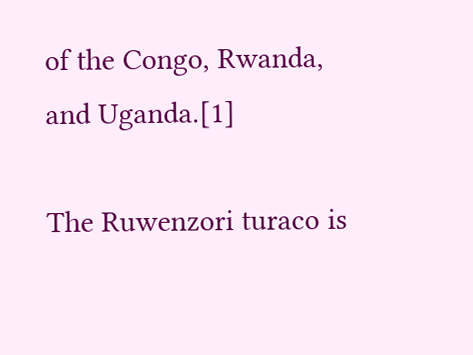of the Congo, Rwanda, and Uganda.[1]

The Ruwenzori turaco is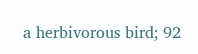a herbivorous bird; 92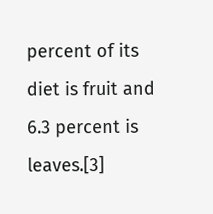percent of its diet is fruit and 6.3 percent is leaves.[3]